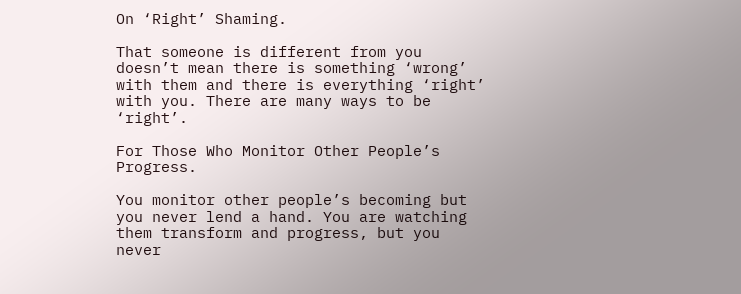On ‘Right’ Shaming.

That someone is different from you doesn’t mean there is something ‘wrong’ with them and there is everything ‘right’ with you. There are many ways to be ‘right’.

For Those Who Monitor Other People’s Progress.

You monitor other people’s becoming but you never lend a hand. You are watching them transform and progress, but you never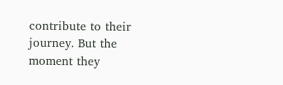contribute to their journey. But the moment they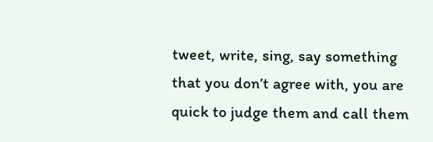tweet, write, sing, say something that you don’t agree with, you are quick to judge them and call them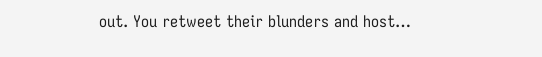out. You retweet their blunders and host…